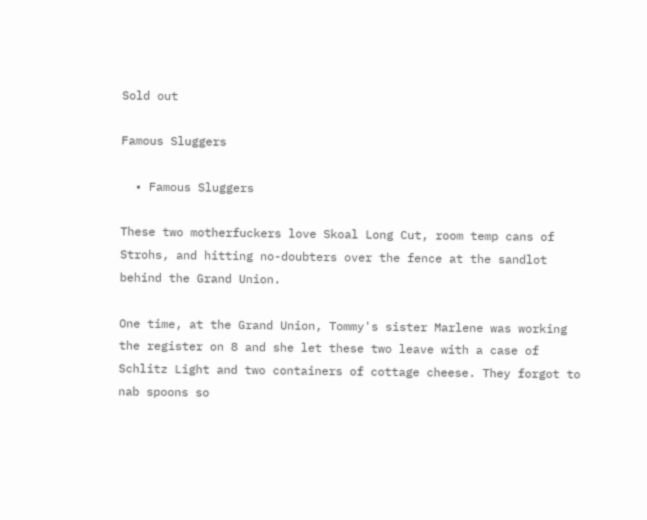Sold out

Famous Sluggers

  • Famous Sluggers

These two motherfuckers love Skoal Long Cut, room temp cans of Strohs, and hitting no-doubters over the fence at the sandlot behind the Grand Union.

One time, at the Grand Union, Tommy's sister Marlene was working the register on 8 and she let these two leave with a case of Schlitz Light and two containers of cottage cheese. They forgot to nab spoons so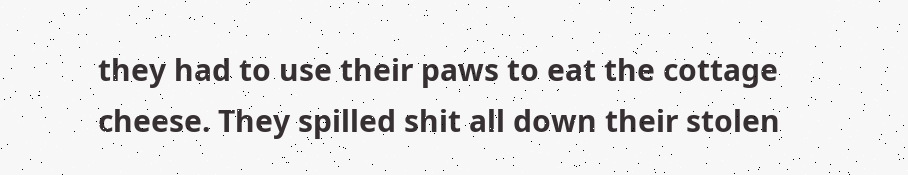they had to use their paws to eat the cottage cheese. They spilled shit all down their stolen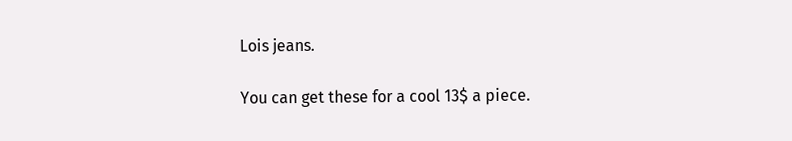Lois jeans.

You can get these for a cool 13$ a piece.